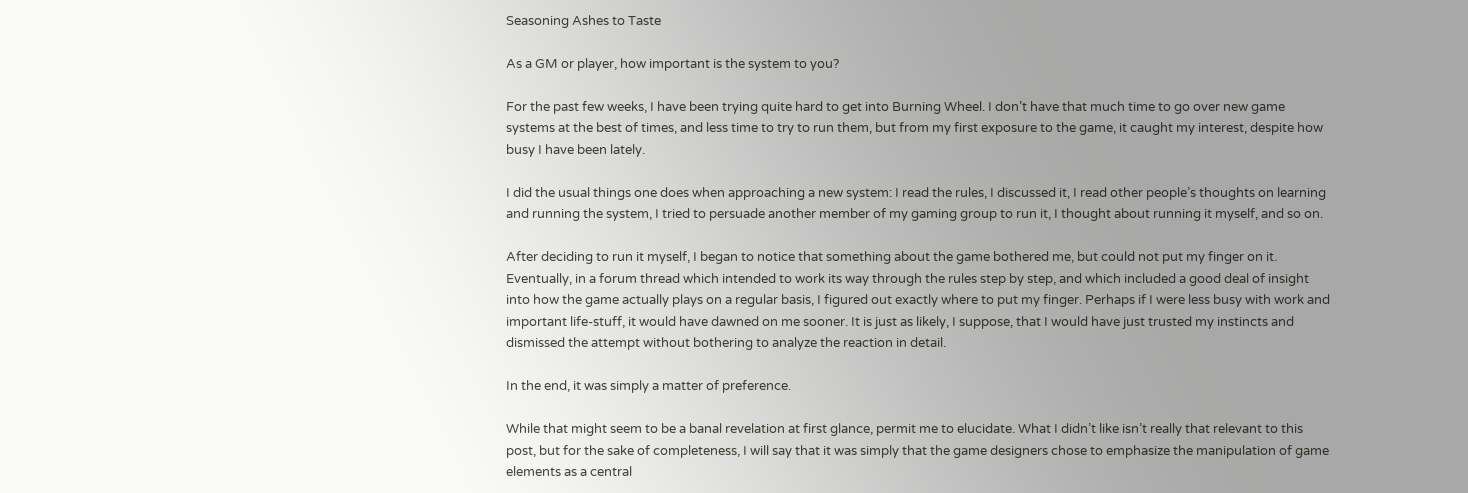Seasoning Ashes to Taste

As a GM or player, how important is the system to you?

For the past few weeks, I have been trying quite hard to get into Burning Wheel. I don’t have that much time to go over new game systems at the best of times, and less time to try to run them, but from my first exposure to the game, it caught my interest, despite how busy I have been lately.

I did the usual things one does when approaching a new system: I read the rules, I discussed it, I read other people’s thoughts on learning and running the system, I tried to persuade another member of my gaming group to run it, I thought about running it myself, and so on.

After deciding to run it myself, I began to notice that something about the game bothered me, but could not put my finger on it. Eventually, in a forum thread which intended to work its way through the rules step by step, and which included a good deal of insight into how the game actually plays on a regular basis, I figured out exactly where to put my finger. Perhaps if I were less busy with work and important life-stuff, it would have dawned on me sooner. It is just as likely, I suppose, that I would have just trusted my instincts and dismissed the attempt without bothering to analyze the reaction in detail.

In the end, it was simply a matter of preference.

While that might seem to be a banal revelation at first glance, permit me to elucidate. What I didn’t like isn’t really that relevant to this post, but for the sake of completeness, I will say that it was simply that the game designers chose to emphasize the manipulation of game elements as a central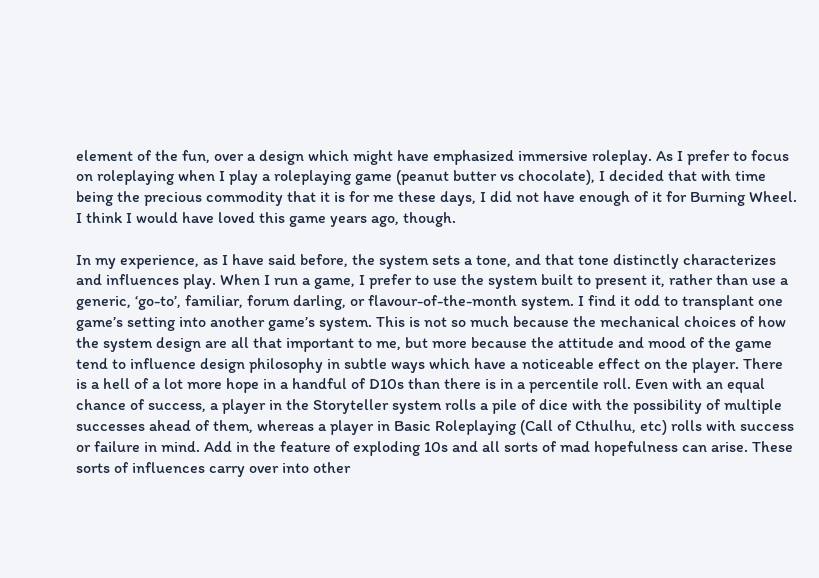element of the fun, over a design which might have emphasized immersive roleplay. As I prefer to focus on roleplaying when I play a roleplaying game (peanut butter vs chocolate), I decided that with time being the precious commodity that it is for me these days, I did not have enough of it for Burning Wheel. I think I would have loved this game years ago, though.

In my experience, as I have said before, the system sets a tone, and that tone distinctly characterizes and influences play. When I run a game, I prefer to use the system built to present it, rather than use a generic, ‘go-to’, familiar, forum darling, or flavour-of-the-month system. I find it odd to transplant one game’s setting into another game’s system. This is not so much because the mechanical choices of how the system design are all that important to me, but more because the attitude and mood of the game tend to influence design philosophy in subtle ways which have a noticeable effect on the player. There is a hell of a lot more hope in a handful of D10s than there is in a percentile roll. Even with an equal chance of success, a player in the Storyteller system rolls a pile of dice with the possibility of multiple successes ahead of them, whereas a player in Basic Roleplaying (Call of Cthulhu, etc) rolls with success or failure in mind. Add in the feature of exploding 10s and all sorts of mad hopefulness can arise. These sorts of influences carry over into other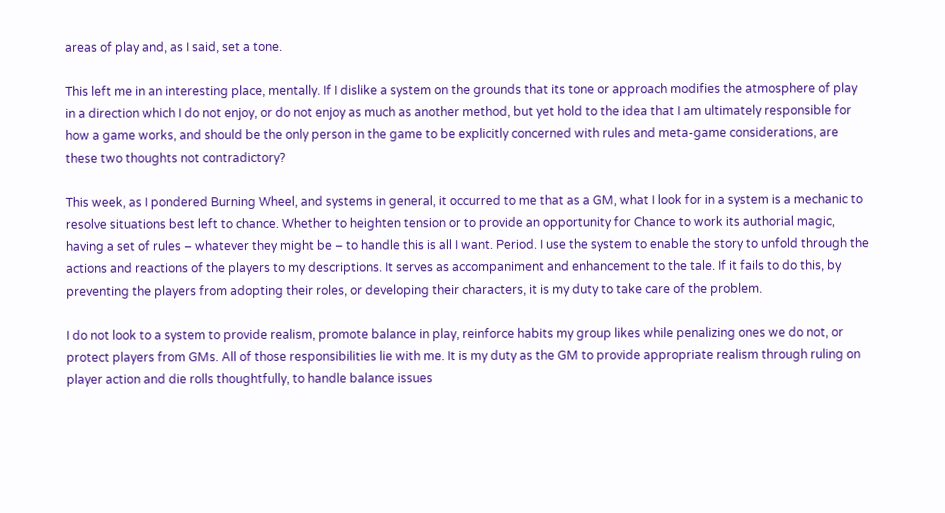areas of play and, as I said, set a tone.

This left me in an interesting place, mentally. If I dislike a system on the grounds that its tone or approach modifies the atmosphere of play in a direction which I do not enjoy, or do not enjoy as much as another method, but yet hold to the idea that I am ultimately responsible for how a game works, and should be the only person in the game to be explicitly concerned with rules and meta-game considerations, are these two thoughts not contradictory?

This week, as I pondered Burning Wheel, and systems in general, it occurred to me that as a GM, what I look for in a system is a mechanic to resolve situations best left to chance. Whether to heighten tension or to provide an opportunity for Chance to work its authorial magic, having a set of rules – whatever they might be – to handle this is all I want. Period. I use the system to enable the story to unfold through the actions and reactions of the players to my descriptions. It serves as accompaniment and enhancement to the tale. If it fails to do this, by preventing the players from adopting their roles, or developing their characters, it is my duty to take care of the problem.

I do not look to a system to provide realism, promote balance in play, reinforce habits my group likes while penalizing ones we do not, or protect players from GMs. All of those responsibilities lie with me. It is my duty as the GM to provide appropriate realism through ruling on player action and die rolls thoughtfully, to handle balance issues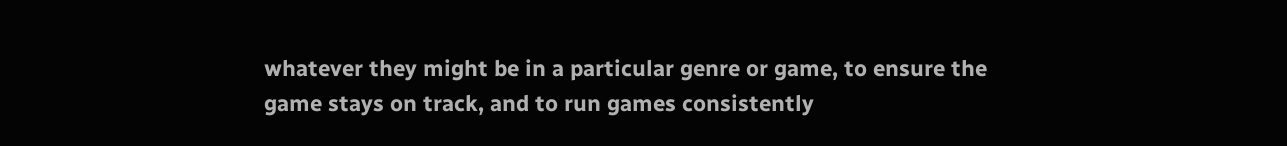whatever they might be in a particular genre or game, to ensure the game stays on track, and to run games consistently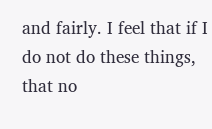and fairly. I feel that if I do not do these things, that no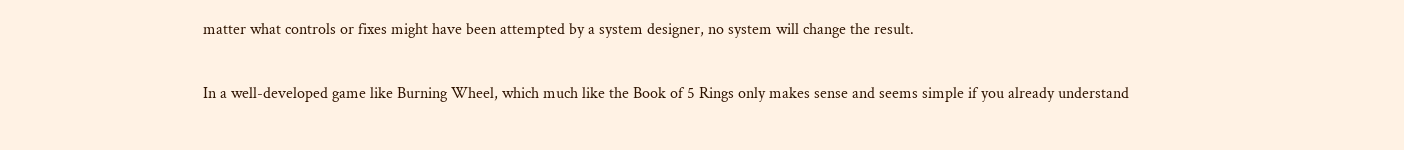matter what controls or fixes might have been attempted by a system designer, no system will change the result.

In a well-developed game like Burning Wheel, which much like the Book of 5 Rings only makes sense and seems simple if you already understand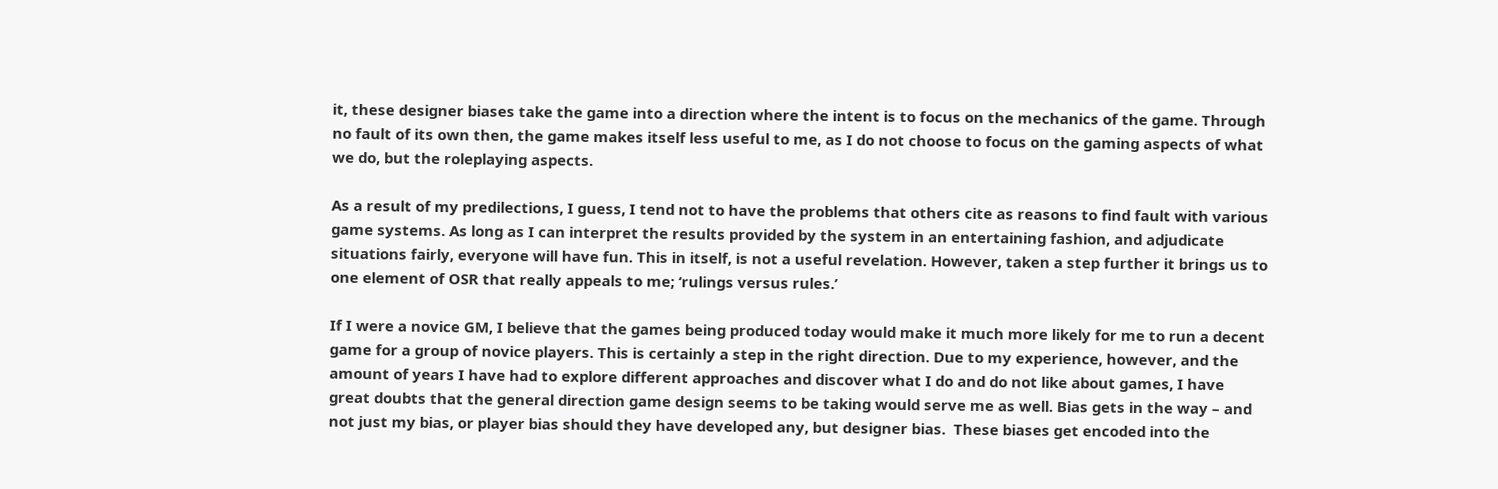it, these designer biases take the game into a direction where the intent is to focus on the mechanics of the game. Through no fault of its own then, the game makes itself less useful to me, as I do not choose to focus on the gaming aspects of what we do, but the roleplaying aspects.

As a result of my predilections, I guess, I tend not to have the problems that others cite as reasons to find fault with various game systems. As long as I can interpret the results provided by the system in an entertaining fashion, and adjudicate situations fairly, everyone will have fun. This in itself, is not a useful revelation. However, taken a step further it brings us to one element of OSR that really appeals to me; ‘rulings versus rules.’

If I were a novice GM, I believe that the games being produced today would make it much more likely for me to run a decent game for a group of novice players. This is certainly a step in the right direction. Due to my experience, however, and the amount of years I have had to explore different approaches and discover what I do and do not like about games, I have great doubts that the general direction game design seems to be taking would serve me as well. Bias gets in the way – and not just my bias, or player bias should they have developed any, but designer bias.  These biases get encoded into the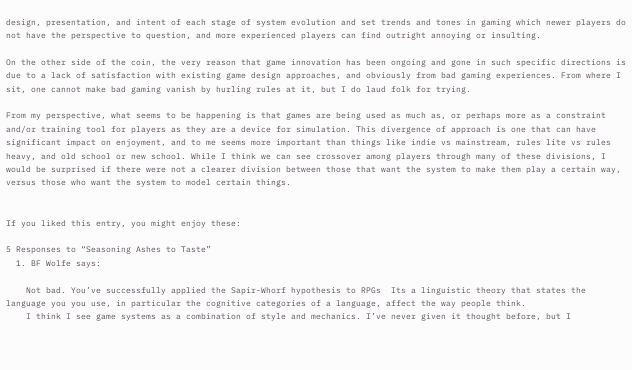design, presentation, and intent of each stage of system evolution and set trends and tones in gaming which newer players do not have the perspective to question, and more experienced players can find outright annoying or insulting.

On the other side of the coin, the very reason that game innovation has been ongoing and gone in such specific directions is due to a lack of satisfaction with existing game design approaches, and obviously from bad gaming experiences. From where I sit, one cannot make bad gaming vanish by hurling rules at it, but I do laud folk for trying.

From my perspective, what seems to be happening is that games are being used as much as, or perhaps more as a constraint and/or training tool for players as they are a device for simulation. This divergence of approach is one that can have significant impact on enjoyment, and to me seems more important than things like indie vs mainstream, rules lite vs rules heavy, and old school or new school. While I think we can see crossover among players through many of these divisions, I would be surprised if there were not a clearer division between those that want the system to make them play a certain way, versus those who want the system to model certain things.


If you liked this entry, you might enjoy these:

5 Responses to “Seasoning Ashes to Taste”
  1. BF Wolfe says:

    Not bad. You’ve successfully applied the Sapir-Whorf hypothesis to RPGs  Its a linguistic theory that states the language you you use, in particular the cognitive categories of a language, affect the way people think.
    I think I see game systems as a combination of style and mechanics. I’ve never given it thought before, but I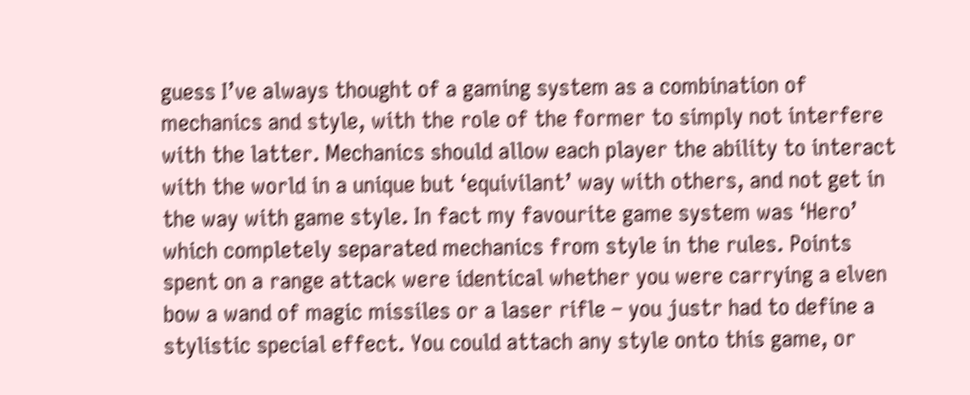guess I’ve always thought of a gaming system as a combination of mechanics and style, with the role of the former to simply not interfere with the latter. Mechanics should allow each player the ability to interact with the world in a unique but ‘equivilant’ way with others, and not get in the way with game style. In fact my favourite game system was ‘Hero’ which completely separated mechanics from style in the rules. Points spent on a range attack were identical whether you were carrying a elven bow a wand of magic missiles or a laser rifle – you justr had to define a stylistic special effect. You could attach any style onto this game, or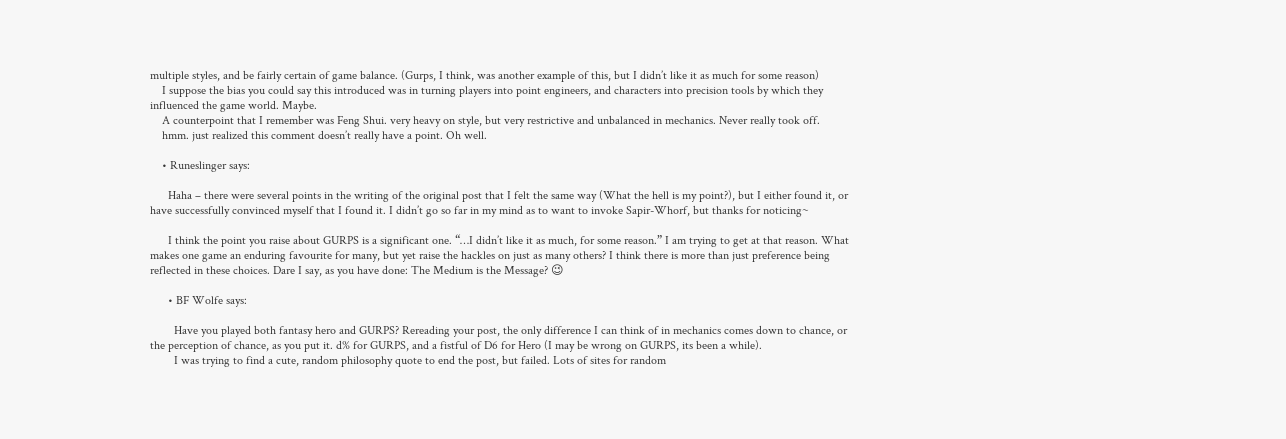multiple styles, and be fairly certain of game balance. (Gurps, I think, was another example of this, but I didn’t like it as much for some reason)
    I suppose the bias you could say this introduced was in turning players into point engineers, and characters into precision tools by which they influenced the game world. Maybe.
    A counterpoint that I remember was Feng Shui. very heavy on style, but very restrictive and unbalanced in mechanics. Never really took off.
    hmm. just realized this comment doesn’t really have a point. Oh well.

    • Runeslinger says:

      Haha – there were several points in the writing of the original post that I felt the same way (What the hell is my point?), but I either found it, or have successfully convinced myself that I found it. I didn’t go so far in my mind as to want to invoke Sapir-Whorf, but thanks for noticing~

      I think the point you raise about GURPS is a significant one. “…I didn’t like it as much, for some reason.” I am trying to get at that reason. What makes one game an enduring favourite for many, but yet raise the hackles on just as many others? I think there is more than just preference being reflected in these choices. Dare I say, as you have done: The Medium is the Message? 😉

      • BF Wolfe says:

        Have you played both fantasy hero and GURPS? Rereading your post, the only difference I can think of in mechanics comes down to chance, or the perception of chance, as you put it. d% for GURPS, and a fistful of D6 for Hero (I may be wrong on GURPS, its been a while).
        I was trying to find a cute, random philosophy quote to end the post, but failed. Lots of sites for random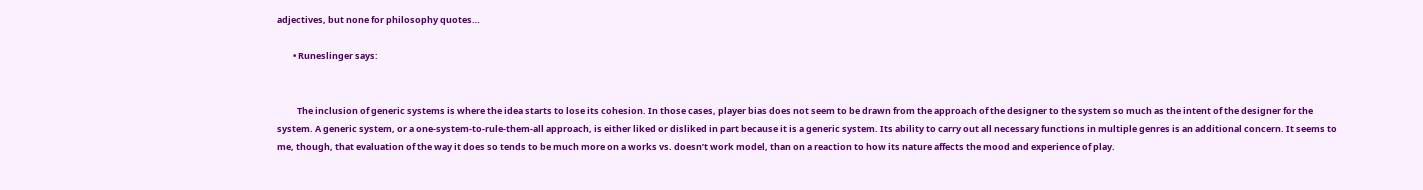adjectives, but none for philosophy quotes…

        • Runeslinger says:


          The inclusion of generic systems is where the idea starts to lose its cohesion. In those cases, player bias does not seem to be drawn from the approach of the designer to the system so much as the intent of the designer for the system. A generic system, or a one-system-to-rule-them-all approach, is either liked or disliked in part because it is a generic system. Its ability to carry out all necessary functions in multiple genres is an additional concern. It seems to me, though, that evaluation of the way it does so tends to be much more on a works vs. doesn’t work model, than on a reaction to how its nature affects the mood and experience of play.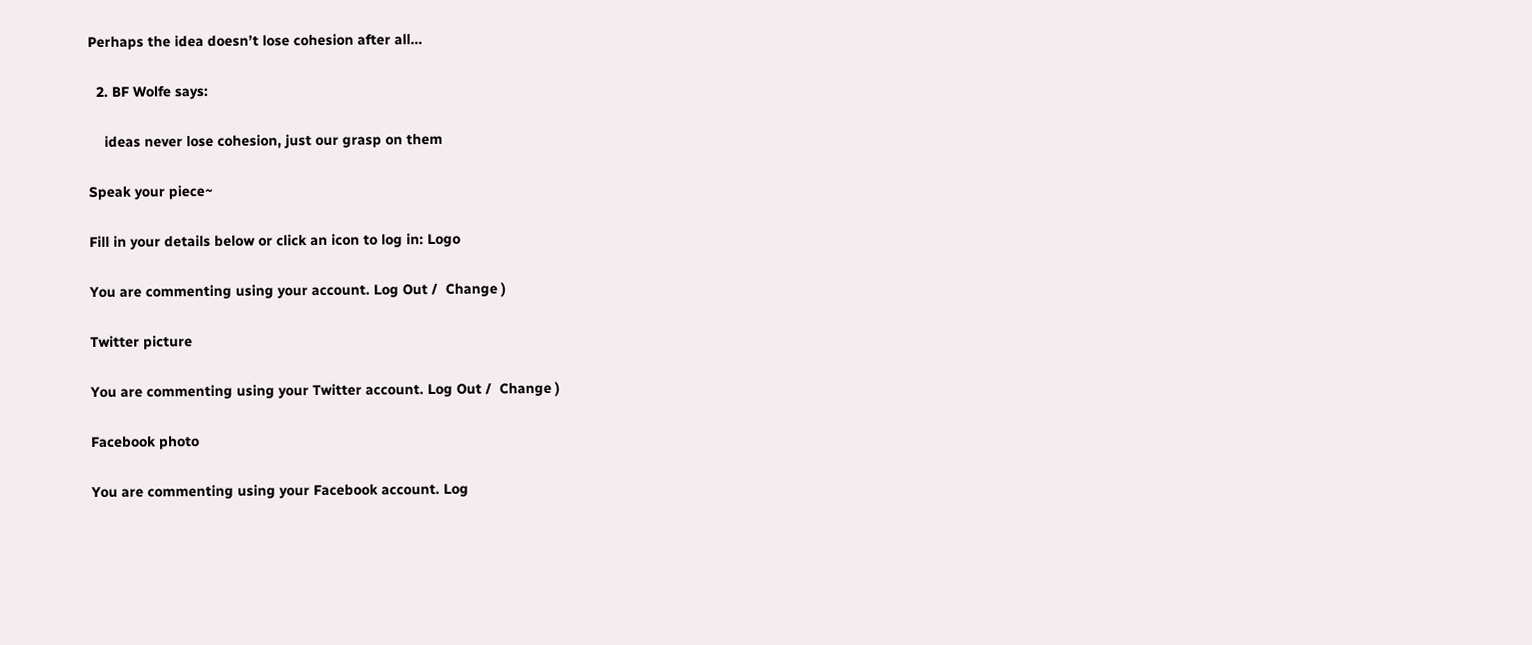Perhaps the idea doesn’t lose cohesion after all…

  2. BF Wolfe says:

    ideas never lose cohesion, just our grasp on them

Speak your piece~

Fill in your details below or click an icon to log in: Logo

You are commenting using your account. Log Out /  Change )

Twitter picture

You are commenting using your Twitter account. Log Out /  Change )

Facebook photo

You are commenting using your Facebook account. Log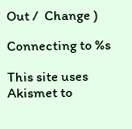Out /  Change )

Connecting to %s

This site uses Akismet to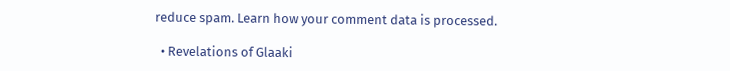reduce spam. Learn how your comment data is processed.

  • Revelations of Glaaki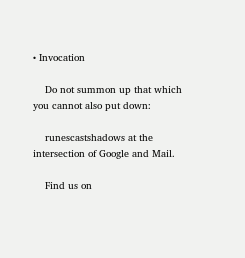• Invocation

    Do not summon up that which you cannot also put down:

    runescastshadows at the intersection of Google and Mail.

    Find us on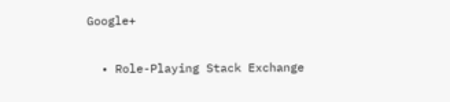Google+

  • Role-Playing Stack Exchange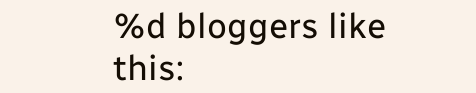%d bloggers like this: